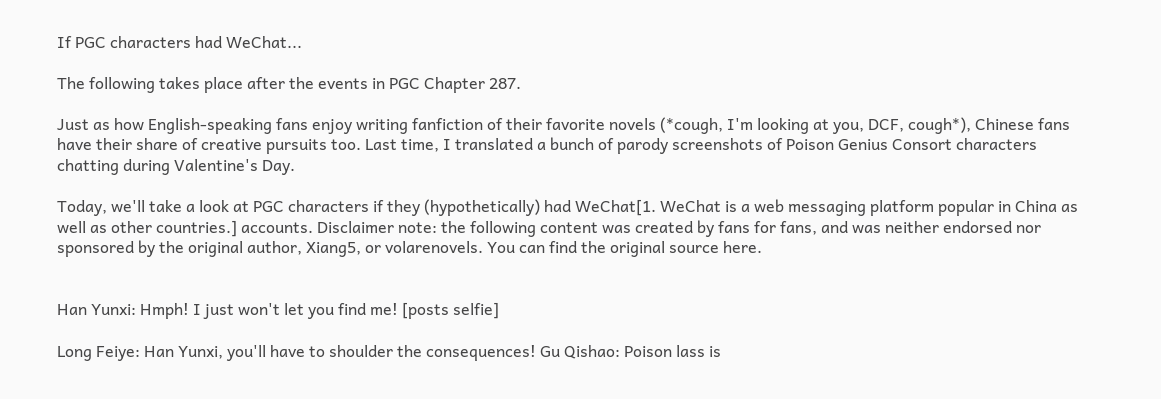If PGC characters had WeChat...

The following takes place after the events in PGC Chapter 287.

Just as how English-speaking fans enjoy writing fanfiction of their favorite novels (*cough, I'm looking at you, DCF, cough*), Chinese fans have their share of creative pursuits too. Last time, I translated a bunch of parody screenshots of Poison Genius Consort characters chatting during Valentine's Day.

Today, we'll take a look at PGC characters if they (hypothetically) had WeChat[1. WeChat is a web messaging platform popular in China as well as other countries.] accounts. Disclaimer note: the following content was created by fans for fans, and was neither endorsed nor sponsored by the original author, Xiang5, or volarenovels. You can find the original source here.


Han Yunxi: Hmph! I just won't let you find me! [posts selfie]

Long Feiye: Han Yunxi, you'll have to shoulder the consequences! Gu Qishao: Poison lass is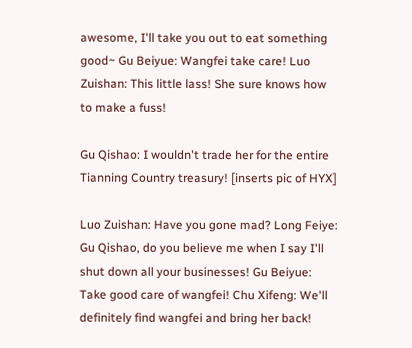awesome, I'll take you out to eat something good~ Gu Beiyue: Wangfei take care! Luo Zuishan: This little lass! She sure knows how to make a fuss!

Gu Qishao: I wouldn't trade her for the entire Tianning Country treasury! [inserts pic of HYX]

Luo Zuishan: Have you gone mad? Long Feiye: Gu Qishao, do you believe me when I say I'll shut down all your businesses! Gu Beiyue: Take good care of wangfei! Chu Xifeng: We'll definitely find wangfei and bring her back!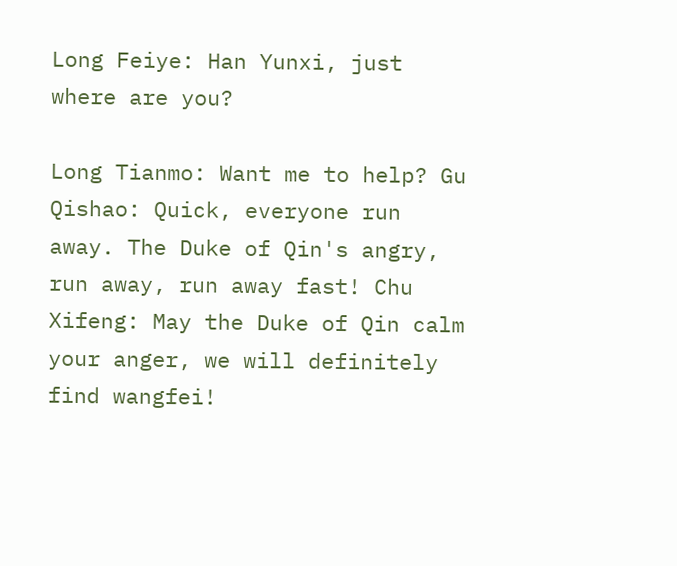Long Feiye: Han Yunxi, just where are you?

Long Tianmo: Want me to help? Gu Qishao: Quick, everyone run away. The Duke of Qin's angry, run away, run away fast! Chu Xifeng: May the Duke of Qin calm your anger, we will definitely find wangfei!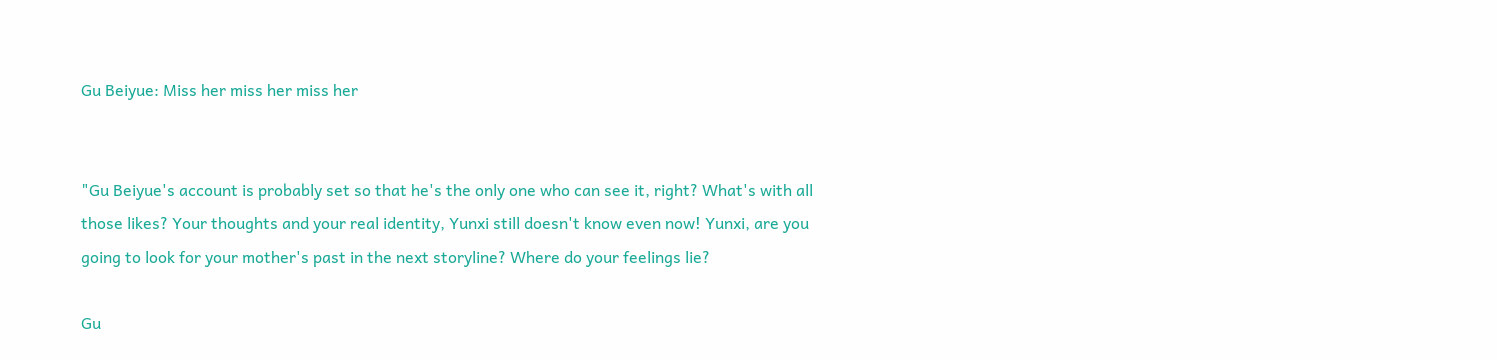Gu Beiyue: Miss her miss her miss her


"Gu Beiyue's account is probably set so that he's the only one who can see it, right? What's with all those likes? Your thoughts and your real identity, Yunxi still doesn't know even now! Yunxi, are you going to look for your mother's past in the next storyline? Where do your feelings lie?

Gu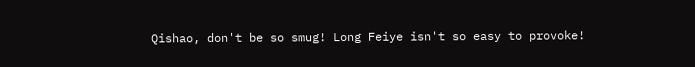Qishao, don't be so smug! Long Feiye isn't so easy to provoke!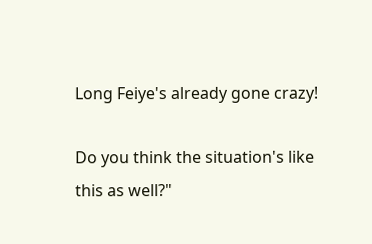Long Feiye's already gone crazy!

Do you think the situation's like this as well?"